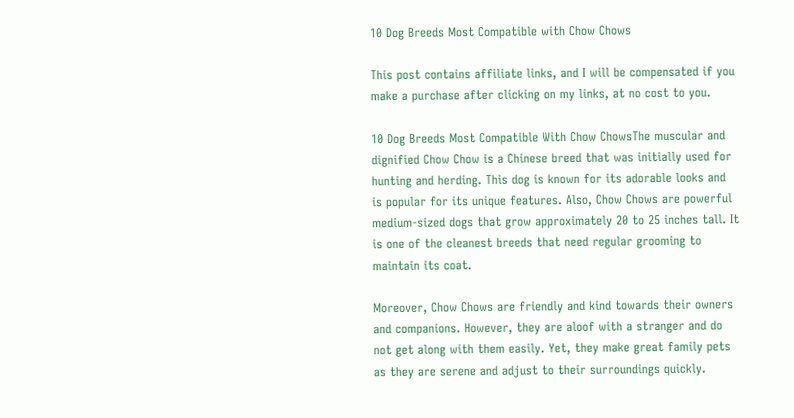10 Dog Breeds Most Compatible with Chow Chows

This post contains affiliate links, and I will be compensated if you make a purchase after clicking on my links, at no cost to you.

10 Dog Breeds Most Compatible With Chow ChowsThe muscular and dignified Chow Chow is a Chinese breed that was initially used for hunting and herding. This dog is known for its adorable looks and is popular for its unique features. Also, Chow Chows are powerful medium-sized dogs that grow approximately 20 to 25 inches tall. It is one of the cleanest breeds that need regular grooming to maintain its coat.

Moreover, Chow Chows are friendly and kind towards their owners and companions. However, they are aloof with a stranger and do not get along with them easily. Yet, they make great family pets as they are serene and adjust to their surroundings quickly.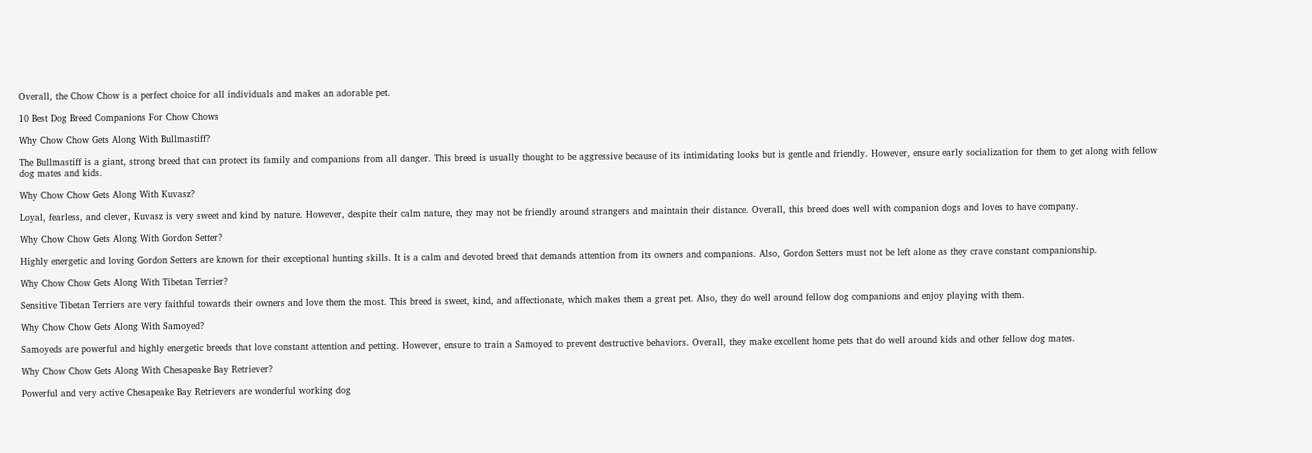Overall, the Chow Chow is a perfect choice for all individuals and makes an adorable pet.

10 Best Dog Breed Companions For Chow Chows

Why Chow Chow Gets Along With Bullmastiff?

The Bullmastiff is a giant, strong breed that can protect its family and companions from all danger. This breed is usually thought to be aggressive because of its intimidating looks but is gentle and friendly. However, ensure early socialization for them to get along with fellow dog mates and kids.

Why Chow Chow Gets Along With Kuvasz?

Loyal, fearless, and clever, Kuvasz is very sweet and kind by nature. However, despite their calm nature, they may not be friendly around strangers and maintain their distance. Overall, this breed does well with companion dogs and loves to have company.

Why Chow Chow Gets Along With Gordon Setter?

Highly energetic and loving Gordon Setters are known for their exceptional hunting skills. It is a calm and devoted breed that demands attention from its owners and companions. Also, Gordon Setters must not be left alone as they crave constant companionship.

Why Chow Chow Gets Along With Tibetan Terrier?

Sensitive Tibetan Terriers are very faithful towards their owners and love them the most. This breed is sweet, kind, and affectionate, which makes them a great pet. Also, they do well around fellow dog companions and enjoy playing with them.

Why Chow Chow Gets Along With Samoyed?

Samoyeds are powerful and highly energetic breeds that love constant attention and petting. However, ensure to train a Samoyed to prevent destructive behaviors. Overall, they make excellent home pets that do well around kids and other fellow dog mates.

Why Chow Chow Gets Along With Chesapeake Bay Retriever?

Powerful and very active Chesapeake Bay Retrievers are wonderful working dog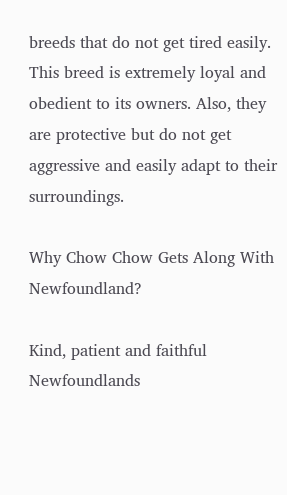breeds that do not get tired easily. This breed is extremely loyal and obedient to its owners. Also, they are protective but do not get aggressive and easily adapt to their surroundings.

Why Chow Chow Gets Along With Newfoundland?

Kind, patient and faithful Newfoundlands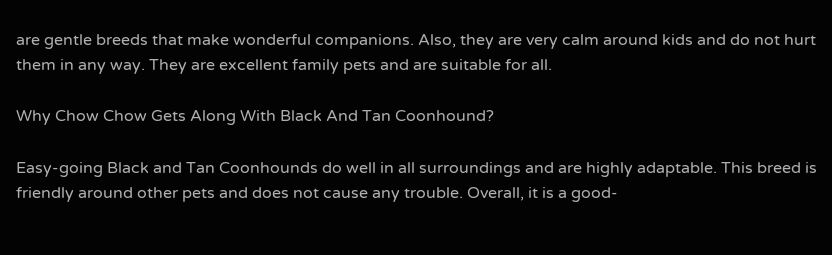are gentle breeds that make wonderful companions. Also, they are very calm around kids and do not hurt them in any way. They are excellent family pets and are suitable for all.

Why Chow Chow Gets Along With Black And Tan Coonhound?

Easy-going Black and Tan Coonhounds do well in all surroundings and are highly adaptable. This breed is friendly around other pets and does not cause any trouble. Overall, it is a good-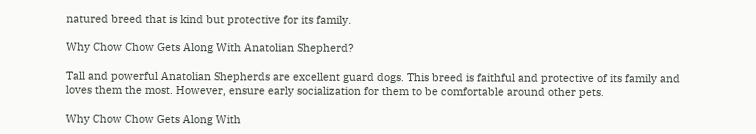natured breed that is kind but protective for its family.

Why Chow Chow Gets Along With Anatolian Shepherd?

Tall and powerful Anatolian Shepherds are excellent guard dogs. This breed is faithful and protective of its family and loves them the most. However, ensure early socialization for them to be comfortable around other pets.

Why Chow Chow Gets Along With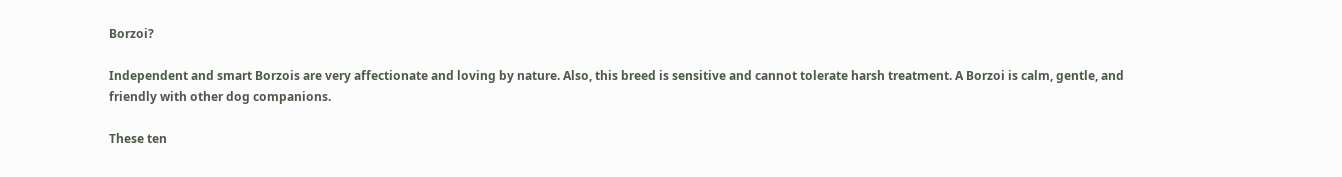Borzoi?

Independent and smart Borzois are very affectionate and loving by nature. Also, this breed is sensitive and cannot tolerate harsh treatment. A Borzoi is calm, gentle, and friendly with other dog companions.

These ten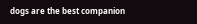dogs are the best companion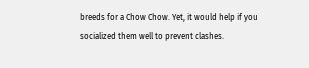breeds for a Chow Chow. Yet, it would help if you socialized them well to prevent clashes.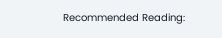Recommended Reading: